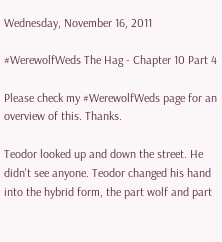Wednesday, November 16, 2011

#WerewolfWeds The Hag - Chapter 10 Part 4

Please check my #WerewolfWeds page for an overview of this. Thanks.

Teodor looked up and down the street. He didn't see anyone. Teodor changed his hand into the hybrid form, the part wolf and part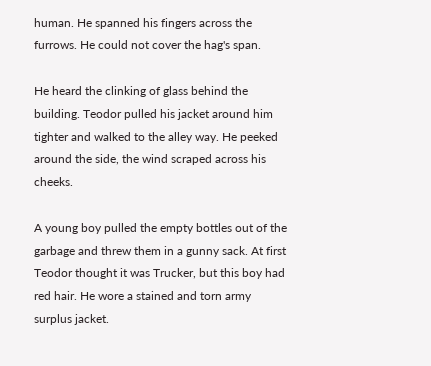human. He spanned his fingers across the furrows. He could not cover the hag's span.

He heard the clinking of glass behind the building. Teodor pulled his jacket around him tighter and walked to the alley way. He peeked around the side, the wind scraped across his cheeks.

A young boy pulled the empty bottles out of the garbage and threw them in a gunny sack. At first Teodor thought it was Trucker, but this boy had red hair. He wore a stained and torn army surplus jacket.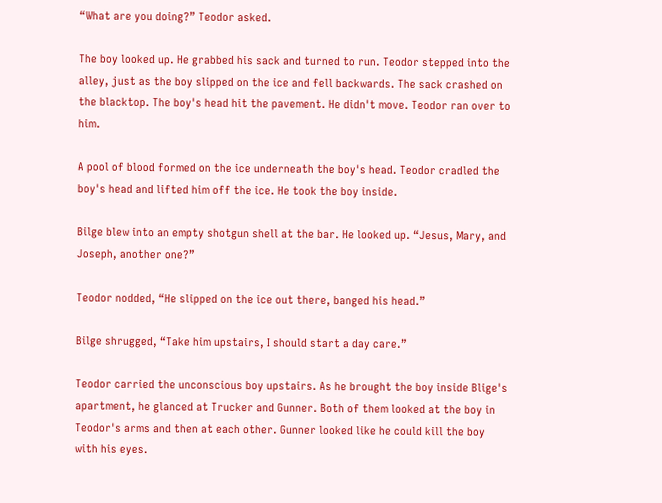“What are you doing?” Teodor asked.

The boy looked up. He grabbed his sack and turned to run. Teodor stepped into the alley, just as the boy slipped on the ice and fell backwards. The sack crashed on the blacktop. The boy's head hit the pavement. He didn't move. Teodor ran over to him.

A pool of blood formed on the ice underneath the boy's head. Teodor cradled the boy's head and lifted him off the ice. He took the boy inside.

Bilge blew into an empty shotgun shell at the bar. He looked up. “Jesus, Mary, and Joseph, another one?”

Teodor nodded, “He slipped on the ice out there, banged his head.”

Bilge shrugged, “Take him upstairs, I should start a day care.”

Teodor carried the unconscious boy upstairs. As he brought the boy inside Blige's apartment, he glanced at Trucker and Gunner. Both of them looked at the boy in Teodor's arms and then at each other. Gunner looked like he could kill the boy with his eyes.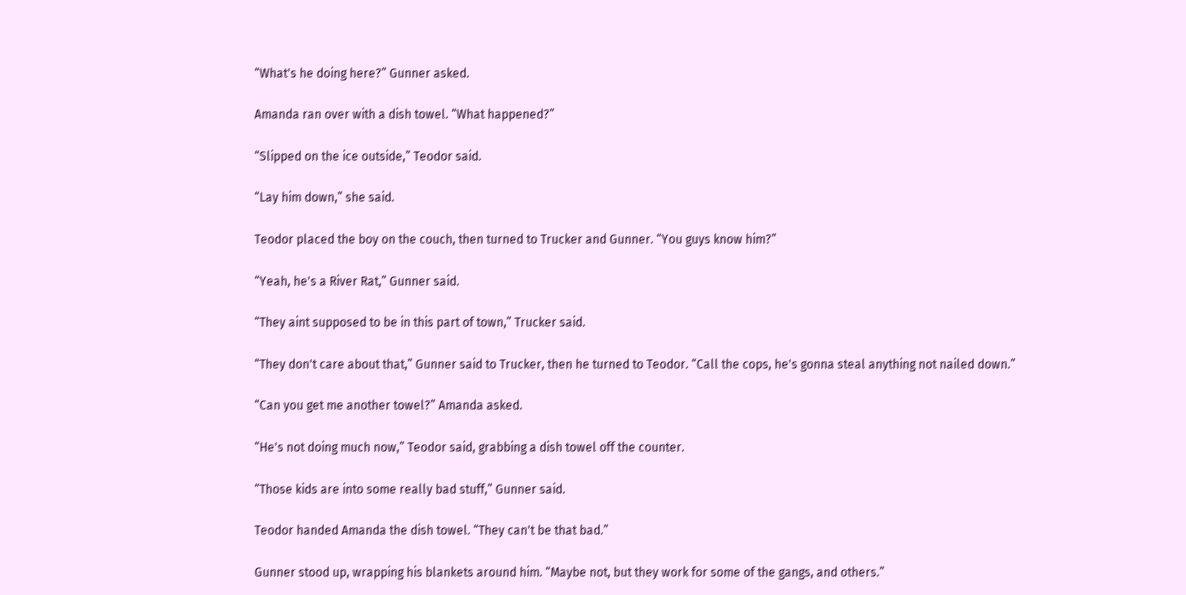“What's he doing here?” Gunner asked.

Amanda ran over with a dish towel. “What happened?”

“Slipped on the ice outside,” Teodor said.

“Lay him down,” she said.

Teodor placed the boy on the couch, then turned to Trucker and Gunner. “You guys know him?”

“Yeah, he's a River Rat,” Gunner said.

“They aint supposed to be in this part of town,” Trucker said.

“They don't care about that,” Gunner said to Trucker, then he turned to Teodor. “Call the cops, he's gonna steal anything not nailed down.”

“Can you get me another towel?” Amanda asked.

“He's not doing much now,” Teodor said, grabbing a dish towel off the counter.

“Those kids are into some really bad stuff,” Gunner said.

Teodor handed Amanda the dish towel. “They can't be that bad.”

Gunner stood up, wrapping his blankets around him. “Maybe not, but they work for some of the gangs, and others.”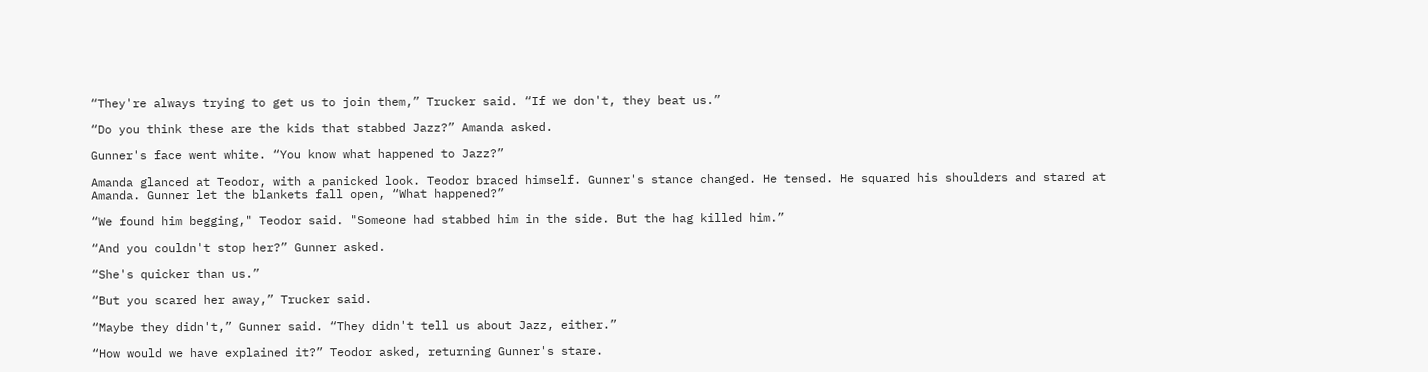“They're always trying to get us to join them,” Trucker said. “If we don't, they beat us.”

“Do you think these are the kids that stabbed Jazz?” Amanda asked.

Gunner's face went white. “You know what happened to Jazz?”

Amanda glanced at Teodor, with a panicked look. Teodor braced himself. Gunner's stance changed. He tensed. He squared his shoulders and stared at Amanda. Gunner let the blankets fall open, “What happened?”

“We found him begging," Teodor said. "Someone had stabbed him in the side. But the hag killed him.”

“And you couldn't stop her?” Gunner asked.

“She's quicker than us.”

“But you scared her away,” Trucker said.

“Maybe they didn't,” Gunner said. “They didn't tell us about Jazz, either.”

“How would we have explained it?” Teodor asked, returning Gunner's stare.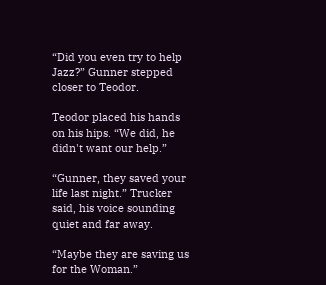“Did you even try to help Jazz?” Gunner stepped closer to Teodor.

Teodor placed his hands on his hips. “We did, he didn't want our help.”

“Gunner, they saved your life last night.” Trucker said, his voice sounding quiet and far away.

“Maybe they are saving us for the Woman.”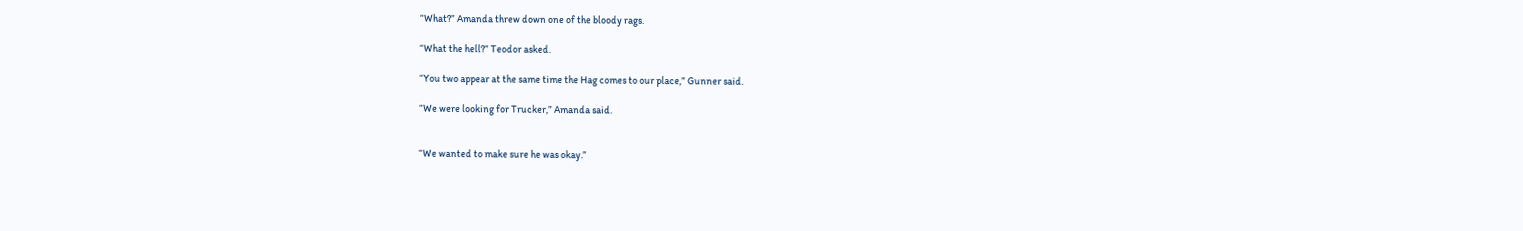“What?” Amanda threw down one of the bloody rags.

“What the hell?” Teodor asked.

“You two appear at the same time the Hag comes to our place,” Gunner said.

“We were looking for Trucker,” Amanda said.


“We wanted to make sure he was okay.”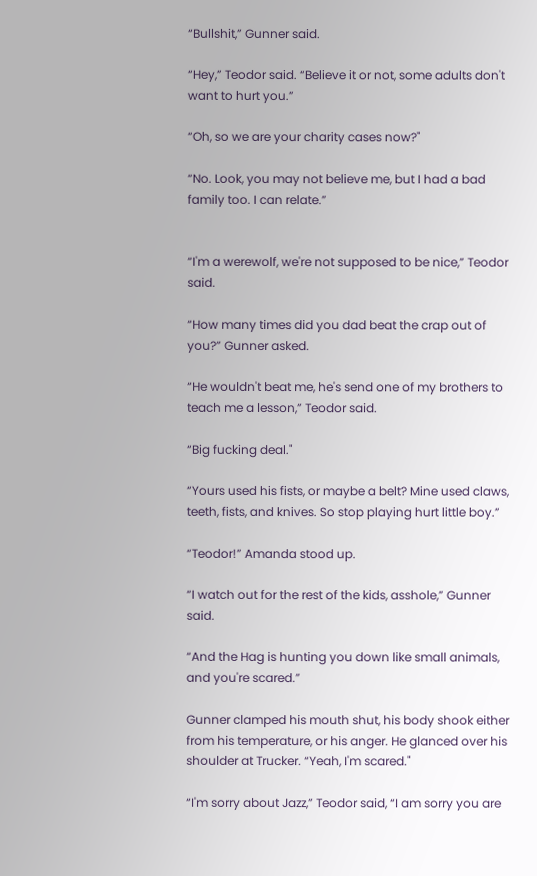“Bullshit,” Gunner said.

“Hey,” Teodor said. “Believe it or not, some adults don't want to hurt you.”

“Oh, so we are your charity cases now?"

“No. Look, you may not believe me, but I had a bad family too. I can relate.”


“I'm a werewolf, we're not supposed to be nice,” Teodor said.

“How many times did you dad beat the crap out of you?” Gunner asked.

“He wouldn't beat me, he's send one of my brothers to teach me a lesson,” Teodor said.

“Big fucking deal."

“Yours used his fists, or maybe a belt? Mine used claws, teeth, fists, and knives. So stop playing hurt little boy.”

“Teodor!” Amanda stood up.

“I watch out for the rest of the kids, asshole,” Gunner said.

“And the Hag is hunting you down like small animals, and you're scared.”

Gunner clamped his mouth shut, his body shook either from his temperature, or his anger. He glanced over his shoulder at Trucker. “Yeah, I'm scared."

“I'm sorry about Jazz,” Teodor said, “I am sorry you are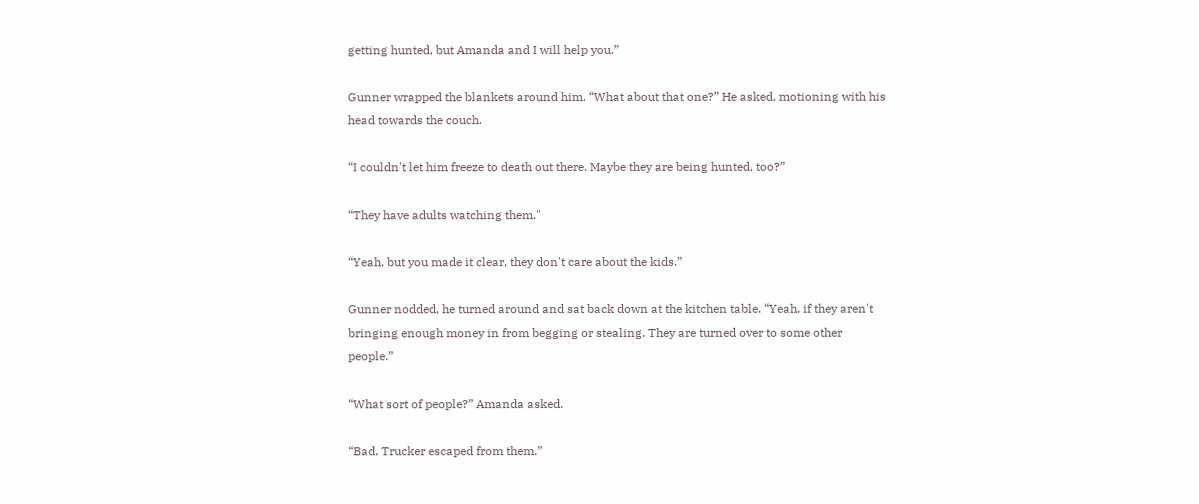getting hunted, but Amanda and I will help you.”

Gunner wrapped the blankets around him. “What about that one?” He asked, motioning with his head towards the couch.

“I couldn't let him freeze to death out there. Maybe they are being hunted, too?”

“They have adults watching them."

“Yeah, but you made it clear, they don't care about the kids.”

Gunner nodded, he turned around and sat back down at the kitchen table. “Yeah, if they aren't bringing enough money in from begging or stealing. They are turned over to some other people.”

“What sort of people?” Amanda asked.

“Bad. Trucker escaped from them.”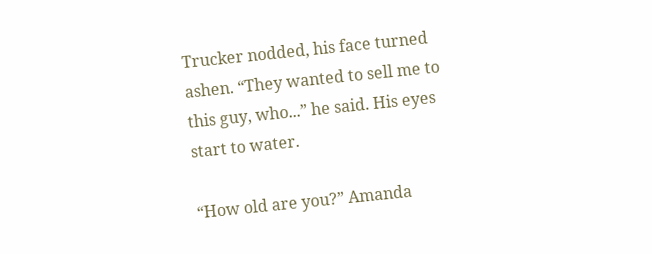Trucker nodded, his face turned ashen. “They wanted to sell me to this guy, who...” he said. His eyes start to water.

“How old are you?” Amanda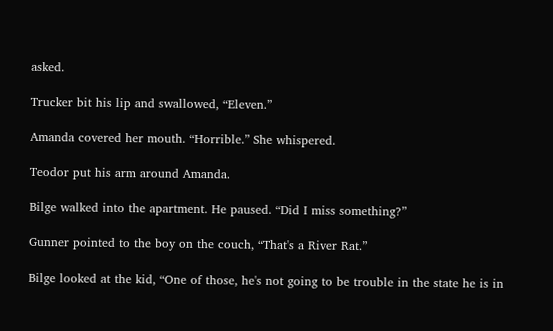asked.

Trucker bit his lip and swallowed, “Eleven.”

Amanda covered her mouth. “Horrible.” She whispered.

Teodor put his arm around Amanda.

Bilge walked into the apartment. He paused. “Did I miss something?”

Gunner pointed to the boy on the couch, “That's a River Rat.”

Bilge looked at the kid, “One of those, he's not going to be trouble in the state he is in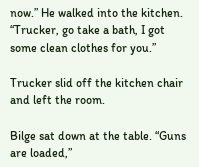now.” He walked into the kitchen. “Trucker, go take a bath, I got some clean clothes for you.”

Trucker slid off the kitchen chair and left the room.

Bilge sat down at the table. “Guns are loaded,”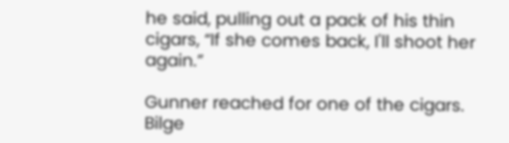he said, pulling out a pack of his thin cigars, “If she comes back, I'll shoot her again.”

Gunner reached for one of the cigars. Bilge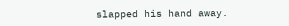slapped his hand away.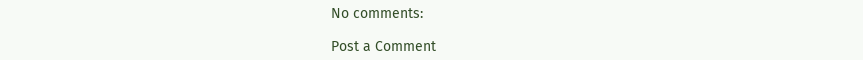No comments:

Post a Comment